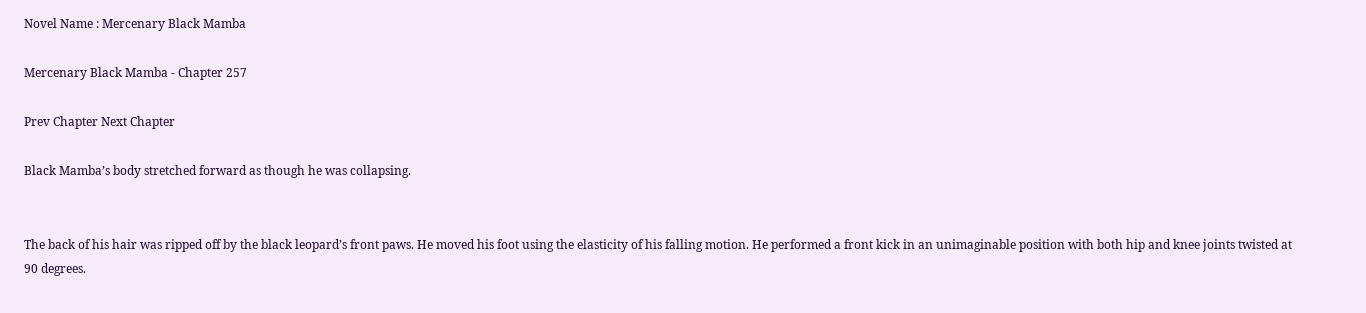Novel Name : Mercenary Black Mamba

Mercenary Black Mamba - Chapter 257

Prev Chapter Next Chapter

Black Mamba’s body stretched forward as though he was collapsing.


The back of his hair was ripped off by the black leopard’s front paws. He moved his foot using the elasticity of his falling motion. He performed a front kick in an unimaginable position with both hip and knee joints twisted at 90 degrees.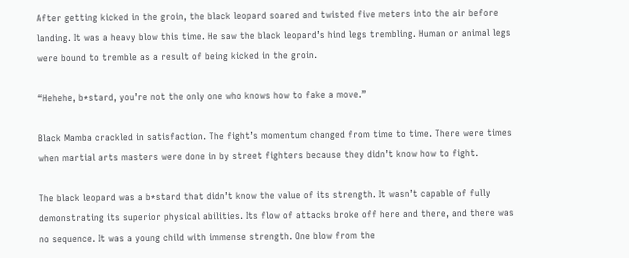After getting kicked in the groin, the black leopard soared and twisted five meters into the air before landing. It was a heavy blow this time. He saw the black leopard’s hind legs trembling. Human or animal legs were bound to tremble as a result of being kicked in the groin.

“Hehehe, b*stard, you’re not the only one who knows how to fake a move.”

Black Mamba crackled in satisfaction. The fight’s momentum changed from time to time. There were times when martial arts masters were done in by street fighters because they didn’t know how to fight.

The black leopard was a b*stard that didn’t know the value of its strength. It wasn’t capable of fully demonstrating its superior physical abilities. Its flow of attacks broke off here and there, and there was no sequence. It was a young child with immense strength. One blow from the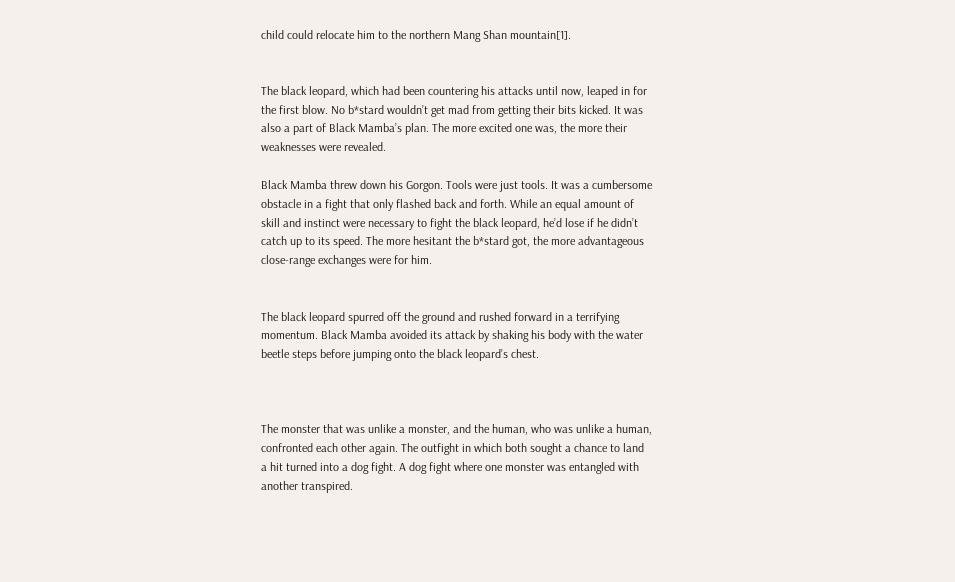child could relocate him to the northern Mang Shan mountain[1].


The black leopard, which had been countering his attacks until now, leaped in for the first blow. No b*stard wouldn’t get mad from getting their bits kicked. It was also a part of Black Mamba’s plan. The more excited one was, the more their weaknesses were revealed.

Black Mamba threw down his Gorgon. Tools were just tools. It was a cumbersome obstacle in a fight that only flashed back and forth. While an equal amount of skill and instinct were necessary to fight the black leopard, he’d lose if he didn’t catch up to its speed. The more hesitant the b*stard got, the more advantageous close-range exchanges were for him.


The black leopard spurred off the ground and rushed forward in a terrifying momentum. Black Mamba avoided its attack by shaking his body with the water beetle steps before jumping onto the black leopard’s chest.



The monster that was unlike a monster, and the human, who was unlike a human, confronted each other again. The outfight in which both sought a chance to land a hit turned into a dog fight. A dog fight where one monster was entangled with another transpired.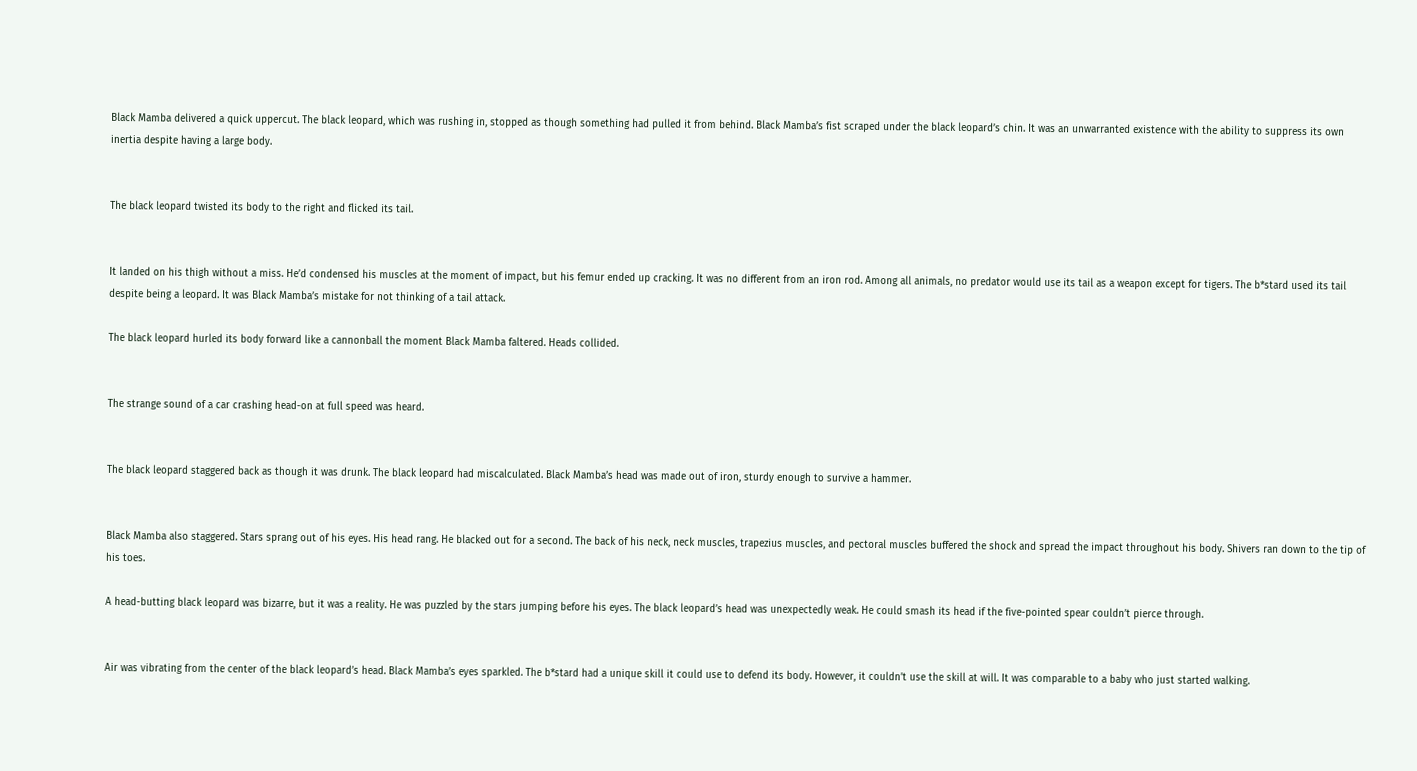Black Mamba delivered a quick uppercut. The black leopard, which was rushing in, stopped as though something had pulled it from behind. Black Mamba’s fist scraped under the black leopard’s chin. It was an unwarranted existence with the ability to suppress its own inertia despite having a large body.


The black leopard twisted its body to the right and flicked its tail.


It landed on his thigh without a miss. He’d condensed his muscles at the moment of impact, but his femur ended up cracking. It was no different from an iron rod. Among all animals, no predator would use its tail as a weapon except for tigers. The b*stard used its tail despite being a leopard. It was Black Mamba’s mistake for not thinking of a tail attack.

The black leopard hurled its body forward like a cannonball the moment Black Mamba faltered. Heads collided.


The strange sound of a car crashing head-on at full speed was heard.


The black leopard staggered back as though it was drunk. The black leopard had miscalculated. Black Mamba’s head was made out of iron, sturdy enough to survive a hammer.


Black Mamba also staggered. Stars sprang out of his eyes. His head rang. He blacked out for a second. The back of his neck, neck muscles, trapezius muscles, and pectoral muscles buffered the shock and spread the impact throughout his body. Shivers ran down to the tip of his toes.

A head-butting black leopard was bizarre, but it was a reality. He was puzzled by the stars jumping before his eyes. The black leopard’s head was unexpectedly weak. He could smash its head if the five-pointed spear couldn’t pierce through.


Air was vibrating from the center of the black leopard’s head. Black Mamba’s eyes sparkled. The b*stard had a unique skill it could use to defend its body. However, it couldn’t use the skill at will. It was comparable to a baby who just started walking.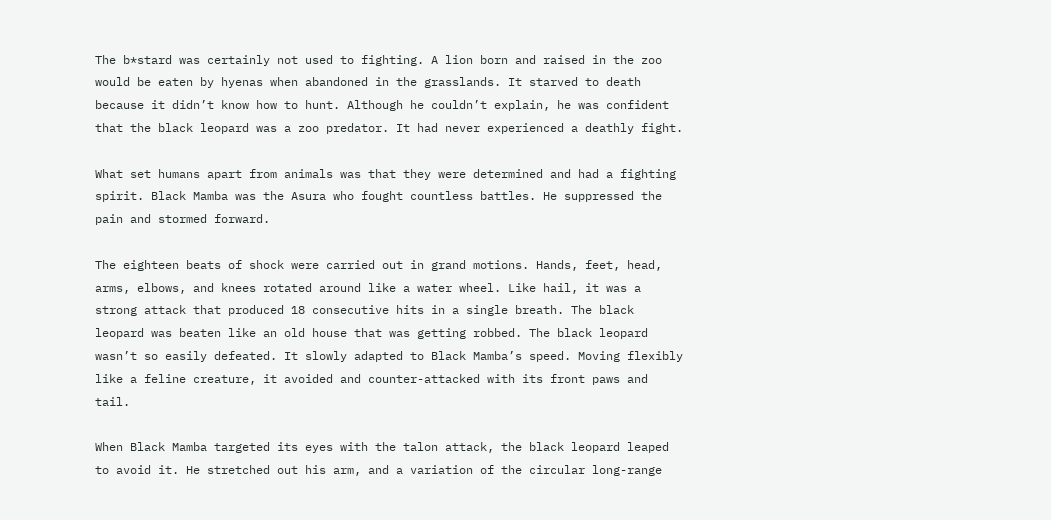The b*stard was certainly not used to fighting. A lion born and raised in the zoo would be eaten by hyenas when abandoned in the grasslands. It starved to death because it didn’t know how to hunt. Although he couldn’t explain, he was confident that the black leopard was a zoo predator. It had never experienced a deathly fight.

What set humans apart from animals was that they were determined and had a fighting spirit. Black Mamba was the Asura who fought countless battles. He suppressed the pain and stormed forward.

The eighteen beats of shock were carried out in grand motions. Hands, feet, head, arms, elbows, and knees rotated around like a water wheel. Like hail, it was a strong attack that produced 18 consecutive hits in a single breath. The black leopard was beaten like an old house that was getting robbed. The black leopard wasn’t so easily defeated. It slowly adapted to Black Mamba’s speed. Moving flexibly like a feline creature, it avoided and counter-attacked with its front paws and tail.

When Black Mamba targeted its eyes with the talon attack, the black leopard leaped to avoid it. He stretched out his arm, and a variation of the circular long-range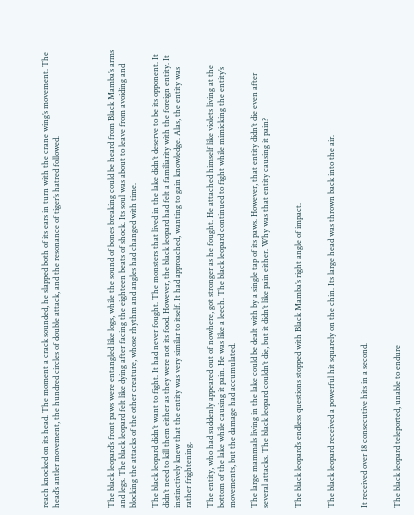reach knocked on its head. The moment a crack sounded, he slapped both of its ears in turn with the crane wing’s movement. The head’s antler movement, the hundred circles of double attack, and the resonance of tiger’s hatred followed.




The black leopard’s front paws were entangled like logs, while the sound of bones breaking could be heard from Black Mamba’s arms and legs. The black leopard felt like dying after facing the eighteen beats of shock. Its soul was about to leave from avoiding and blocking the attacks of the other creature, whose rhythm and angles had changed with time.

The black leopard didn’t want to fight. It had never fought. The monsters that lived in the lake didn’t deserve to be its opponent. It didn’t need to kill them either as they were not its food. However, the black leopard had felt a familiarity with the foreign entity. It instinctively knew that the entity was very similar to itself. It had approached, wanting to gain knowledge. Alas, the entity was rather frightening.

The entity, who had suddenly appeared out of nowhere, got stronger as he fought. He attached himself like violets living at the bottom of the lake while causing it pain. He was like a leech. The black leopard continued to fight while mimicking the entity’s movements, but the damage had accumulated.

The large mammals living in the lake could be dealt with by a single tap of its paws. However, that entity didn’t die even after several attacks. The black leopard couldn’t die, but it didn’t like pain either. Why was that entity causing it pain?


The black leopard’s endless questions stopped with Black Mamba’s right angle of impact.


The black leopard received a powerful hit squarely on the chin. Its large head was thrown back into the air.


It received over 18 consecutive hits in a second.


The black leopard teleported, unable to endure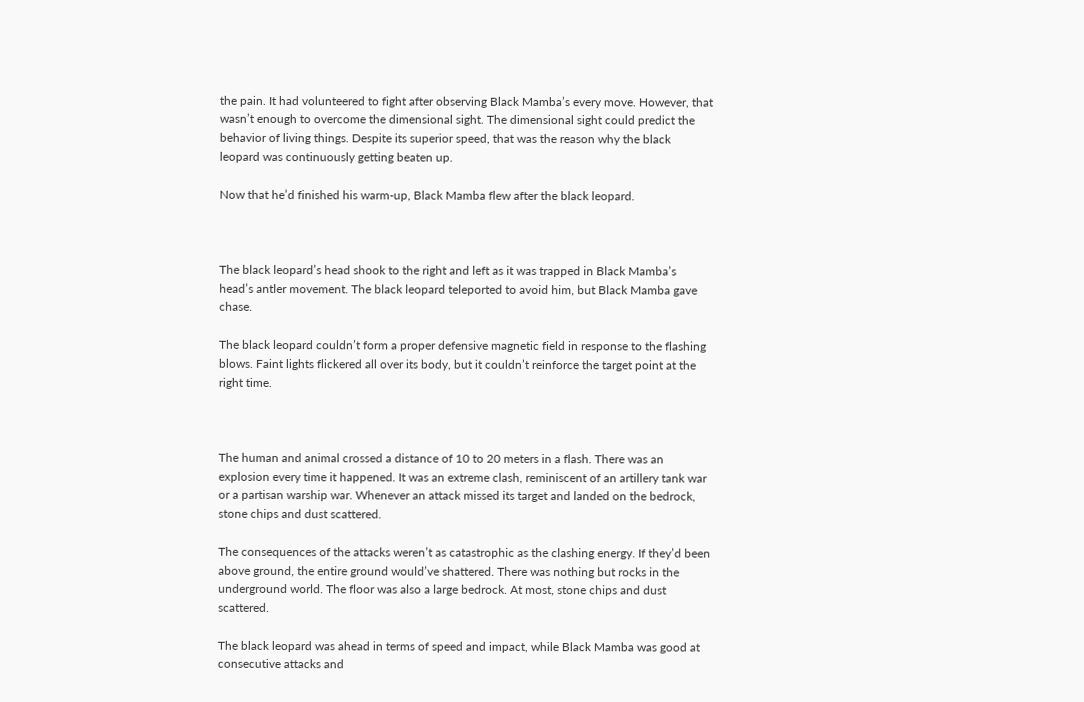the pain. It had volunteered to fight after observing Black Mamba’s every move. However, that wasn’t enough to overcome the dimensional sight. The dimensional sight could predict the behavior of living things. Despite its superior speed, that was the reason why the black leopard was continuously getting beaten up.

Now that he’d finished his warm-up, Black Mamba flew after the black leopard.



The black leopard’s head shook to the right and left as it was trapped in Black Mamba’s head’s antler movement. The black leopard teleported to avoid him, but Black Mamba gave chase.

The black leopard couldn’t form a proper defensive magnetic field in response to the flashing blows. Faint lights flickered all over its body, but it couldn’t reinforce the target point at the right time.



The human and animal crossed a distance of 10 to 20 meters in a flash. There was an explosion every time it happened. It was an extreme clash, reminiscent of an artillery tank war or a partisan warship war. Whenever an attack missed its target and landed on the bedrock, stone chips and dust scattered.

The consequences of the attacks weren’t as catastrophic as the clashing energy. If they’d been above ground, the entire ground would’ve shattered. There was nothing but rocks in the underground world. The floor was also a large bedrock. At most, stone chips and dust scattered.

The black leopard was ahead in terms of speed and impact, while Black Mamba was good at consecutive attacks and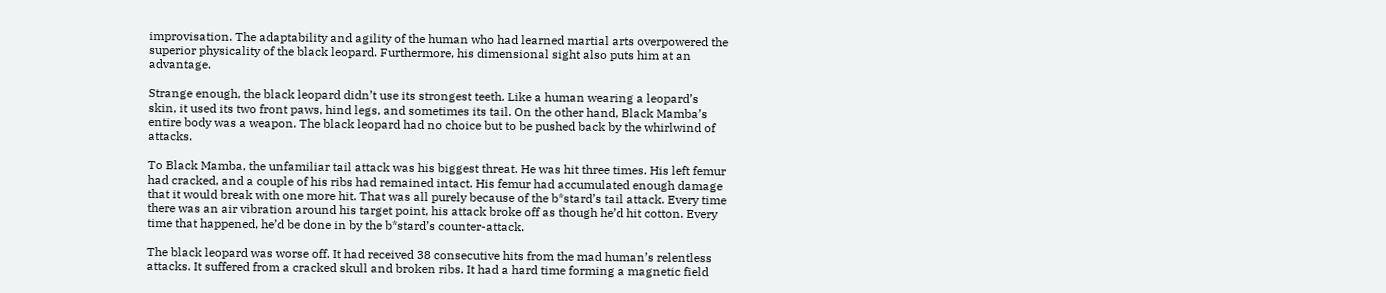improvisation. The adaptability and agility of the human who had learned martial arts overpowered the superior physicality of the black leopard. Furthermore, his dimensional sight also puts him at an advantage.

Strange enough, the black leopard didn’t use its strongest teeth. Like a human wearing a leopard’s skin, it used its two front paws, hind legs, and sometimes its tail. On the other hand, Black Mamba’s entire body was a weapon. The black leopard had no choice but to be pushed back by the whirlwind of attacks.

To Black Mamba, the unfamiliar tail attack was his biggest threat. He was hit three times. His left femur had cracked, and a couple of his ribs had remained intact. His femur had accumulated enough damage that it would break with one more hit. That was all purely because of the b*stard’s tail attack. Every time there was an air vibration around his target point, his attack broke off as though he’d hit cotton. Every time that happened, he’d be done in by the b*stard’s counter-attack.

The black leopard was worse off. It had received 38 consecutive hits from the mad human’s relentless attacks. It suffered from a cracked skull and broken ribs. It had a hard time forming a magnetic field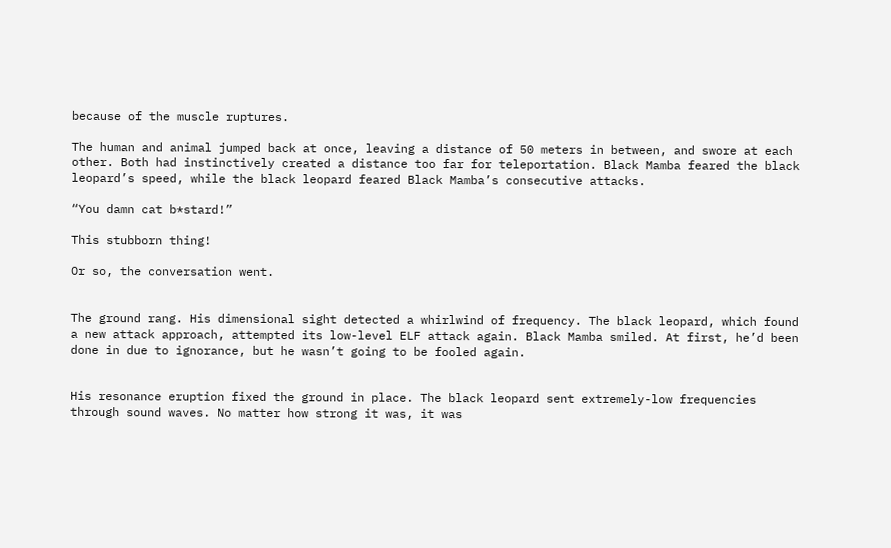because of the muscle ruptures.

The human and animal jumped back at once, leaving a distance of 50 meters in between, and swore at each other. Both had instinctively created a distance too far for teleportation. Black Mamba feared the black leopard’s speed, while the black leopard feared Black Mamba’s consecutive attacks.

“You damn cat b*stard!”

This stubborn thing!

Or so, the conversation went.


The ground rang. His dimensional sight detected a whirlwind of frequency. The black leopard, which found a new attack approach, attempted its low-level ELF attack again. Black Mamba smiled. At first, he’d been done in due to ignorance, but he wasn’t going to be fooled again.


His resonance eruption fixed the ground in place. The black leopard sent extremely-low frequencies through sound waves. No matter how strong it was, it was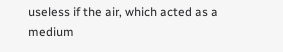useless if the air, which acted as a medium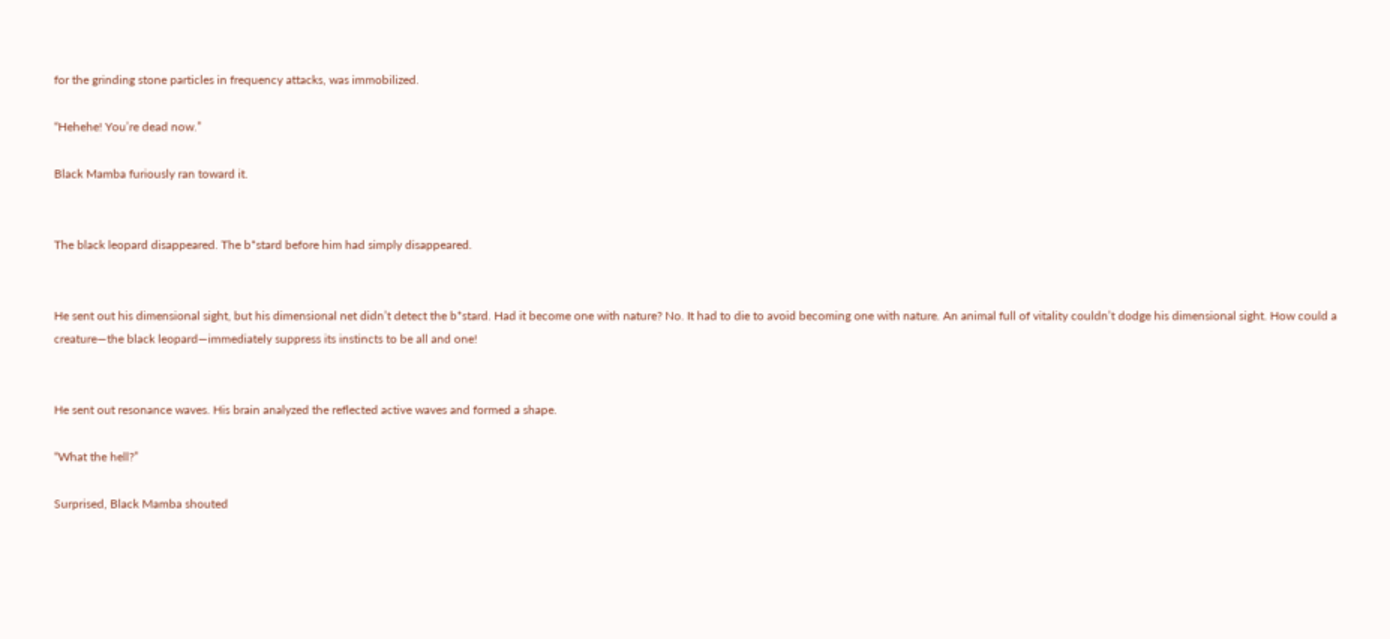for the grinding stone particles in frequency attacks, was immobilized.

“Hehehe! You’re dead now.”

Black Mamba furiously ran toward it.


The black leopard disappeared. The b*stard before him had simply disappeared.


He sent out his dimensional sight, but his dimensional net didn’t detect the b*stard. Had it become one with nature? No. It had to die to avoid becoming one with nature. An animal full of vitality couldn’t dodge his dimensional sight. How could a creature—the black leopard—immediately suppress its instincts to be all and one!


He sent out resonance waves. His brain analyzed the reflected active waves and formed a shape.

“What the hell?”

Surprised, Black Mamba shouted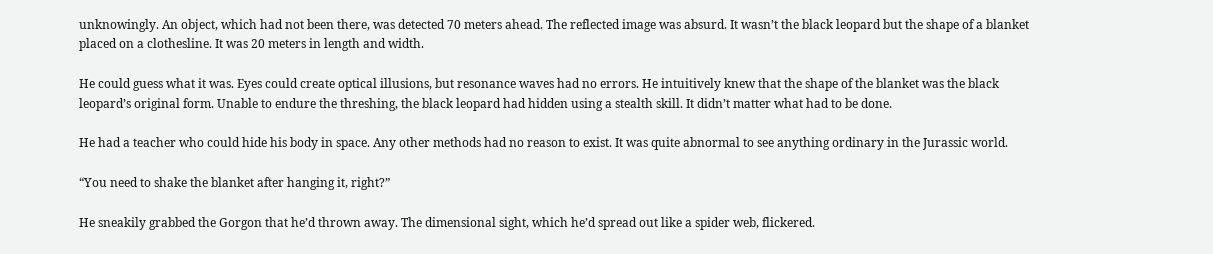unknowingly. An object, which had not been there, was detected 70 meters ahead. The reflected image was absurd. It wasn’t the black leopard but the shape of a blanket placed on a clothesline. It was 20 meters in length and width.

He could guess what it was. Eyes could create optical illusions, but resonance waves had no errors. He intuitively knew that the shape of the blanket was the black leopard’s original form. Unable to endure the threshing, the black leopard had hidden using a stealth skill. It didn’t matter what had to be done.

He had a teacher who could hide his body in space. Any other methods had no reason to exist. It was quite abnormal to see anything ordinary in the Jurassic world.

“You need to shake the blanket after hanging it, right?”

He sneakily grabbed the Gorgon that he’d thrown away. The dimensional sight, which he’d spread out like a spider web, flickered.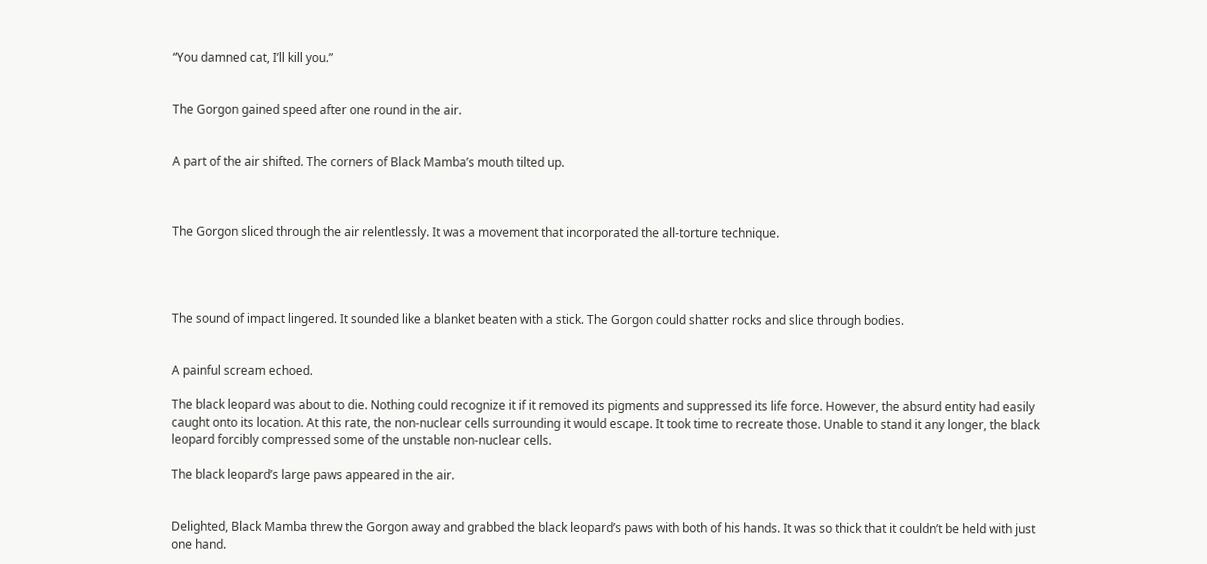“You damned cat, I’ll kill you.”


The Gorgon gained speed after one round in the air.


A part of the air shifted. The corners of Black Mamba’s mouth tilted up.



The Gorgon sliced through the air relentlessly. It was a movement that incorporated the all-torture technique.




The sound of impact lingered. It sounded like a blanket beaten with a stick. The Gorgon could shatter rocks and slice through bodies.


A painful scream echoed.

The black leopard was about to die. Nothing could recognize it if it removed its pigments and suppressed its life force. However, the absurd entity had easily caught onto its location. At this rate, the non-nuclear cells surrounding it would escape. It took time to recreate those. Unable to stand it any longer, the black leopard forcibly compressed some of the unstable non-nuclear cells.

The black leopard’s large paws appeared in the air.


Delighted, Black Mamba threw the Gorgon away and grabbed the black leopard’s paws with both of his hands. It was so thick that it couldn’t be held with just one hand.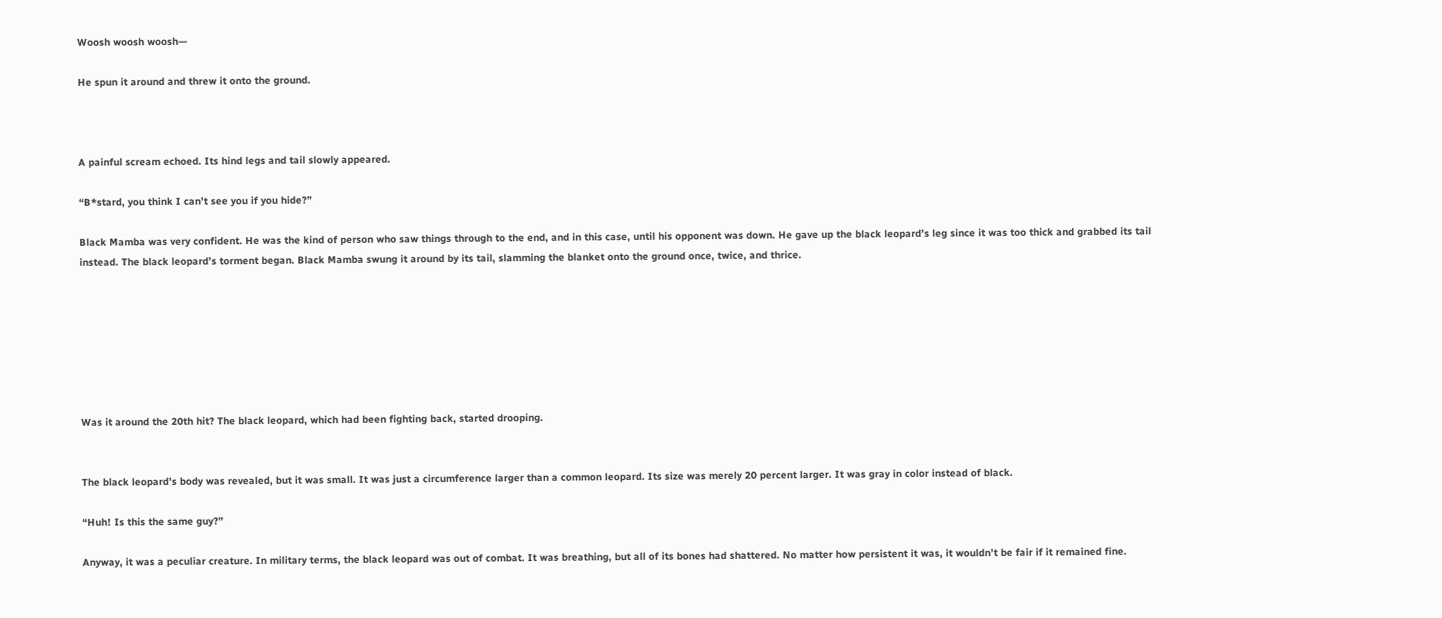Woosh woosh woosh—

He spun it around and threw it onto the ground.



A painful scream echoed. Its hind legs and tail slowly appeared.

“B*stard, you think I can’t see you if you hide?”

Black Mamba was very confident. He was the kind of person who saw things through to the end, and in this case, until his opponent was down. He gave up the black leopard’s leg since it was too thick and grabbed its tail instead. The black leopard’s torment began. Black Mamba swung it around by its tail, slamming the blanket onto the ground once, twice, and thrice.







Was it around the 20th hit? The black leopard, which had been fighting back, started drooping.


The black leopard’s body was revealed, but it was small. It was just a circumference larger than a common leopard. Its size was merely 20 percent larger. It was gray in color instead of black.

“Huh! Is this the same guy?”

Anyway, it was a peculiar creature. In military terms, the black leopard was out of combat. It was breathing, but all of its bones had shattered. No matter how persistent it was, it wouldn’t be fair if it remained fine.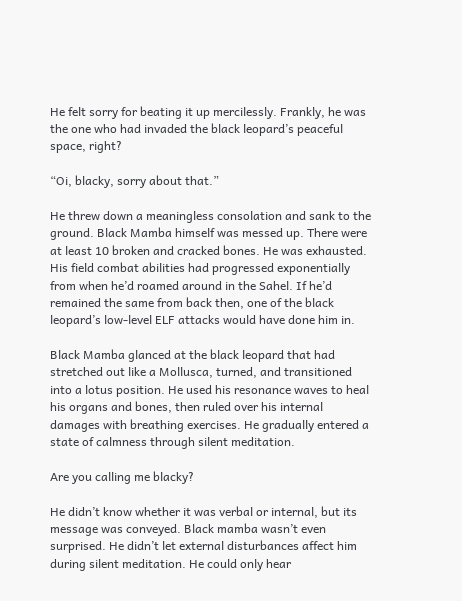He felt sorry for beating it up mercilessly. Frankly, he was the one who had invaded the black leopard’s peaceful space, right?

“Oi, blacky, sorry about that.”

He threw down a meaningless consolation and sank to the ground. Black Mamba himself was messed up. There were at least 10 broken and cracked bones. He was exhausted. His field combat abilities had progressed exponentially from when he’d roamed around in the Sahel. If he’d remained the same from back then, one of the black leopard’s low-level ELF attacks would have done him in.

Black Mamba glanced at the black leopard that had stretched out like a Mollusca, turned, and transitioned into a lotus position. He used his resonance waves to heal his organs and bones, then ruled over his internal damages with breathing exercises. He gradually entered a state of calmness through silent meditation.

Are you calling me blacky?

He didn’t know whether it was verbal or internal, but its message was conveyed. Black mamba wasn’t even surprised. He didn’t let external disturbances affect him during silent meditation. He could only hear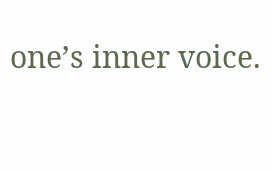one’s inner voice.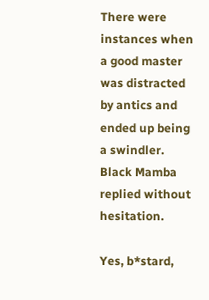There were instances when a good master was distracted by antics and ended up being a swindler. Black Mamba replied without hesitation.

Yes, b*stard,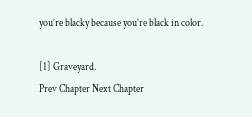you’re blacky because you’re black in color.

[1] Graveyard.
Prev Chapter Next Chapter